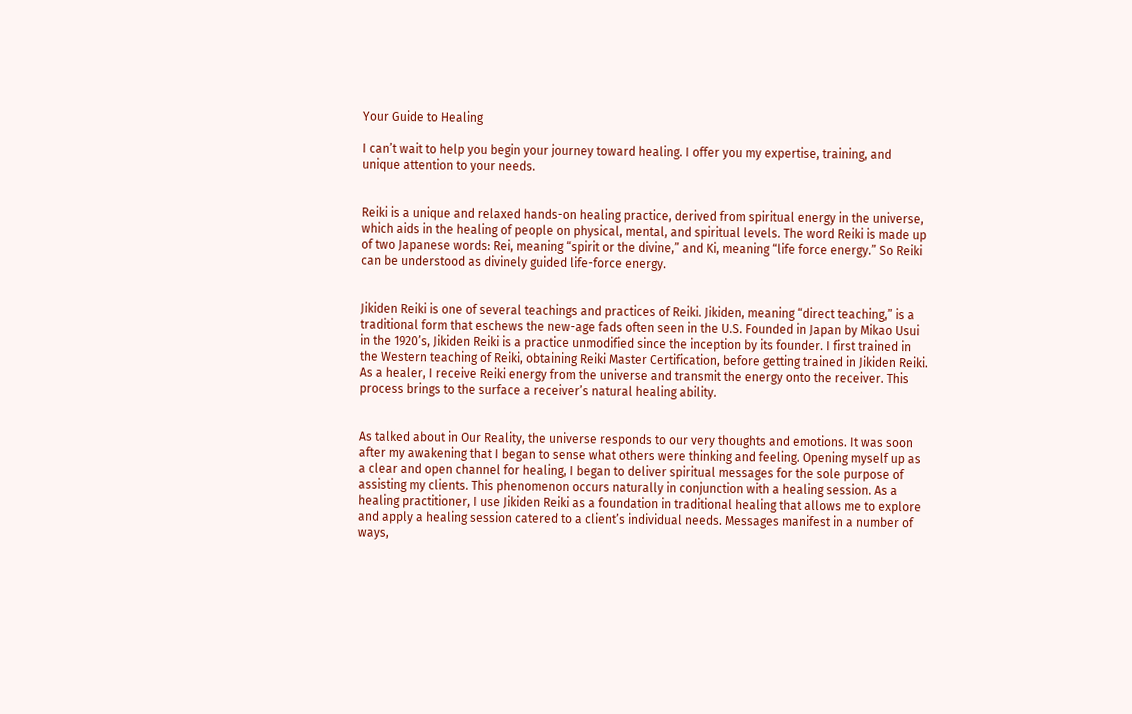Your Guide to Healing

I can’t wait to help you begin your journey toward healing. I offer you my expertise, training, and unique attention to your needs.


Reiki is a unique and relaxed hands-on healing practice, derived from spiritual energy in the universe, which aids in the healing of people on physical, mental, and spiritual levels. The word Reiki is made up of two Japanese words: Rei, meaning “spirit or the divine,” and Ki, meaning “life force energy.” So Reiki can be understood as divinely guided life-force energy.


Jikiden Reiki is one of several teachings and practices of Reiki. Jikiden, meaning “direct teaching,” is a traditional form that eschews the new-age fads often seen in the U.S. Founded in Japan by Mikao Usui in the 1920’s, Jikiden Reiki is a practice unmodified since the inception by its founder. I first trained in the Western teaching of Reiki, obtaining Reiki Master Certification, before getting trained in Jikiden Reiki. As a healer, I receive Reiki energy from the universe and transmit the energy onto the receiver. This process brings to the surface a receiver’s natural healing ability.


As talked about in Our Reality, the universe responds to our very thoughts and emotions. It was soon after my awakening that I began to sense what others were thinking and feeling. Opening myself up as a clear and open channel for healing, I began to deliver spiritual messages for the sole purpose of assisting my clients. This phenomenon occurs naturally in conjunction with a healing session. As a healing practitioner, I use Jikiden Reiki as a foundation in traditional healing that allows me to explore and apply a healing session catered to a client’s individual needs. Messages manifest in a number of ways,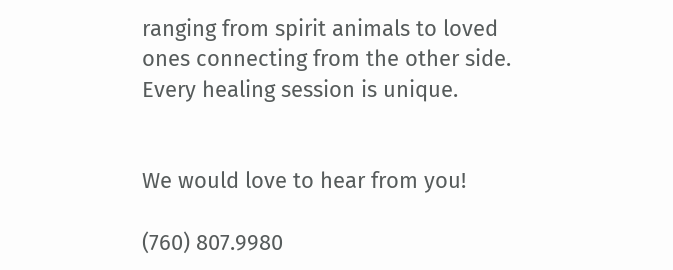ranging from spirit animals to loved ones connecting from the other side. Every healing session is unique.


We would love to hear from you!

(760) 807.9980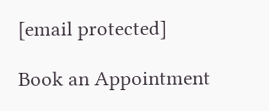[email protected]

Book an Appointment